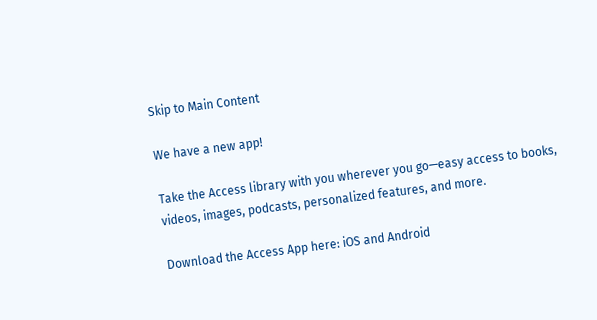Skip to Main Content

We have a new app!

Take the Access library with you wherever you go—easy access to books, videos, images, podcasts, personalized features, and more.

Download the Access App here: iOS and Android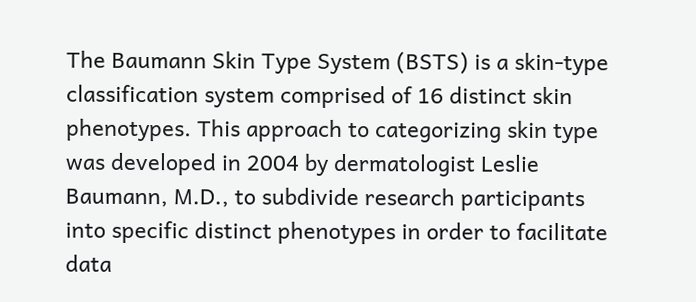The Baumann Skin Type System (BSTS) is a skin-type classification system comprised of 16 distinct skin phenotypes. This approach to categorizing skin type was developed in 2004 by dermatologist Leslie Baumann, M.D., to subdivide research participants into specific distinct phenotypes in order to facilitate data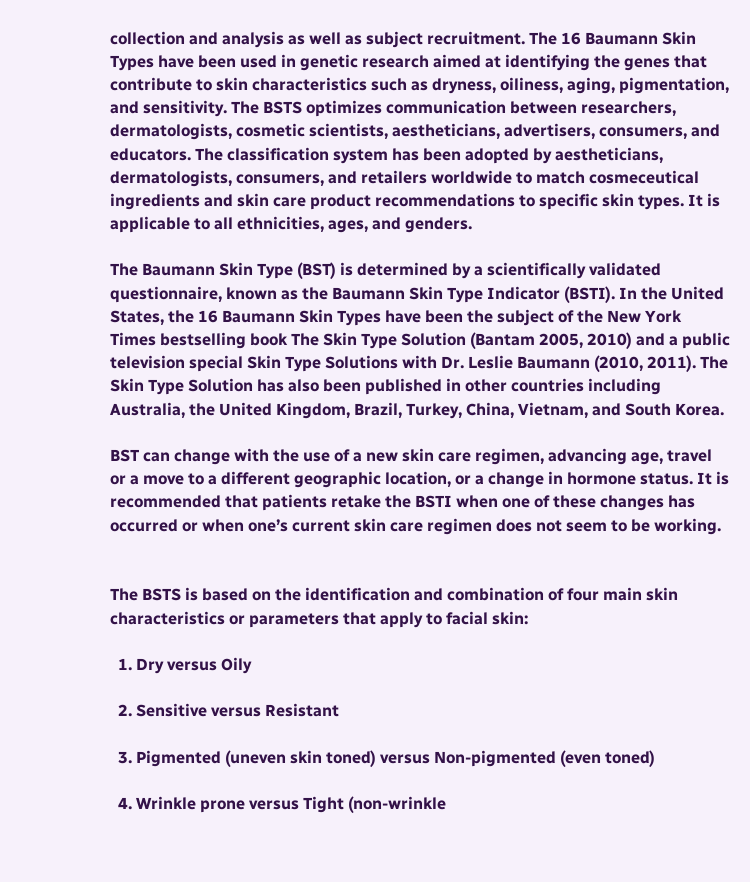collection and analysis as well as subject recruitment. The 16 Baumann Skin Types have been used in genetic research aimed at identifying the genes that contribute to skin characteristics such as dryness, oiliness, aging, pigmentation, and sensitivity. The BSTS optimizes communication between researchers, dermatologists, cosmetic scientists, aestheticians, advertisers, consumers, and educators. The classification system has been adopted by aestheticians, dermatologists, consumers, and retailers worldwide to match cosmeceutical ingredients and skin care product recommendations to specific skin types. It is applicable to all ethnicities, ages, and genders.

The Baumann Skin Type (BST) is determined by a scientifically validated questionnaire, known as the Baumann Skin Type Indicator (BSTI). In the United States, the 16 Baumann Skin Types have been the subject of the New York Times bestselling book The Skin Type Solution (Bantam 2005, 2010) and a public television special Skin Type Solutions with Dr. Leslie Baumann (2010, 2011). The Skin Type Solution has also been published in other countries including Australia, the United Kingdom, Brazil, Turkey, China, Vietnam, and South Korea.

BST can change with the use of a new skin care regimen, advancing age, travel or a move to a different geographic location, or a change in hormone status. It is recommended that patients retake the BSTI when one of these changes has occurred or when one’s current skin care regimen does not seem to be working.


The BSTS is based on the identification and combination of four main skin characteristics or parameters that apply to facial skin:

  1. Dry versus Oily

  2. Sensitive versus Resistant

  3. Pigmented (uneven skin toned) versus Non-pigmented (even toned)

  4. Wrinkle prone versus Tight (non-wrinkle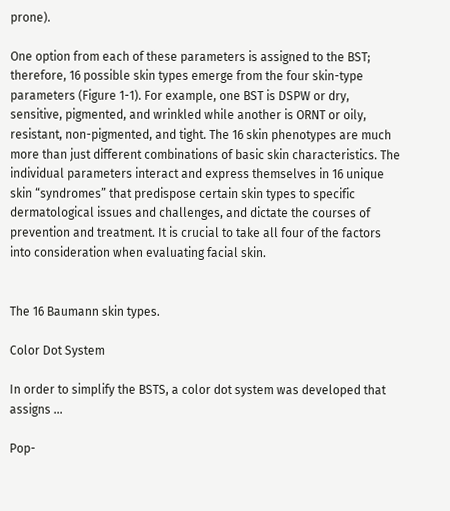prone).

One option from each of these parameters is assigned to the BST; therefore, 16 possible skin types emerge from the four skin-type parameters (Figure 1-1). For example, one BST is DSPW or dry, sensitive, pigmented, and wrinkled while another is ORNT or oily, resistant, non-pigmented, and tight. The 16 skin phenotypes are much more than just different combinations of basic skin characteristics. The individual parameters interact and express themselves in 16 unique skin “syndromes” that predispose certain skin types to specific dermatological issues and challenges, and dictate the courses of prevention and treatment. It is crucial to take all four of the factors into consideration when evaluating facial skin.


The 16 Baumann skin types.

Color Dot System

In order to simplify the BSTS, a color dot system was developed that assigns ...

Pop-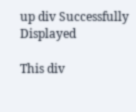up div Successfully Displayed

This div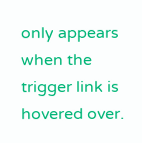only appears when the trigger link is hovered over.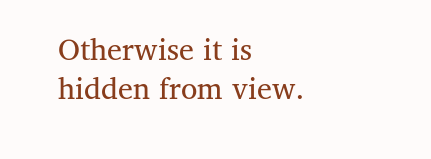Otherwise it is hidden from view.